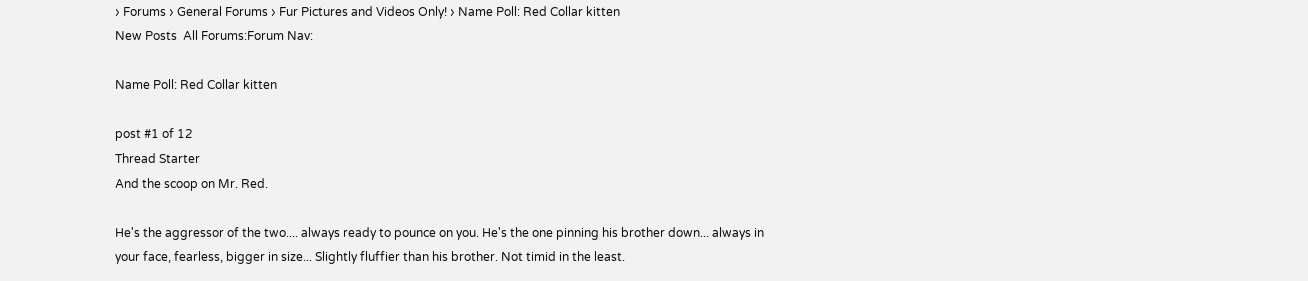› Forums › General Forums › Fur Pictures and Videos Only! › Name Poll: Red Collar kitten
New Posts  All Forums:Forum Nav:

Name Poll: Red Collar kitten

post #1 of 12
Thread Starter
And the scoop on Mr. Red.

He's the aggressor of the two.... always ready to pounce on you. He's the one pinning his brother down... always in your face, fearless, bigger in size... Slightly fluffier than his brother. Not timid in the least.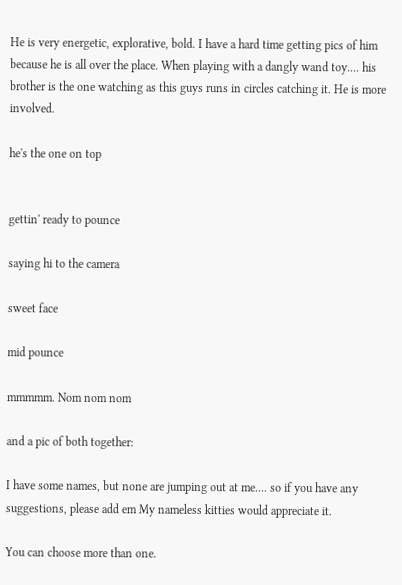He is very energetic, explorative, bold. I have a hard time getting pics of him because he is all over the place. When playing with a dangly wand toy.... his brother is the one watching as this guys runs in circles catching it. He is more involved.

he's the one on top


gettin' ready to pounce

saying hi to the camera

sweet face

mid pounce

mmmmm. Nom nom nom

and a pic of both together:

I have some names, but none are jumping out at me.... so if you have any suggestions, please add em My nameless kitties would appreciate it.

You can choose more than one.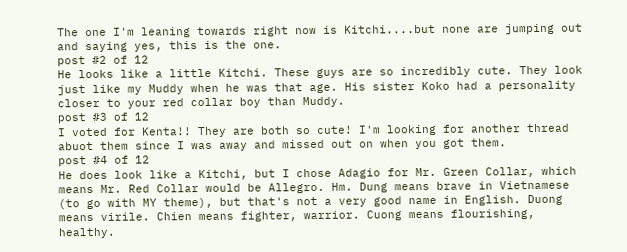The one I'm leaning towards right now is Kitchi....but none are jumping out and saying yes, this is the one.
post #2 of 12
He looks like a little Kitchi. These guys are so incredibly cute. They look just like my Muddy when he was that age. His sister Koko had a personality closer to your red collar boy than Muddy.
post #3 of 12
I voted for Kenta!! They are both so cute! I'm looking for another thread abuot them since I was away and missed out on when you got them.
post #4 of 12
He does look like a Kitchi, but I chose Adagio for Mr. Green Collar, which means Mr. Red Collar would be Allegro. Hm. Dung means brave in Vietnamese (to go with MY theme), but that's not a very good name in English. Duong means virile. Chien means fighter, warrior. Cuong means flourishing, healthy.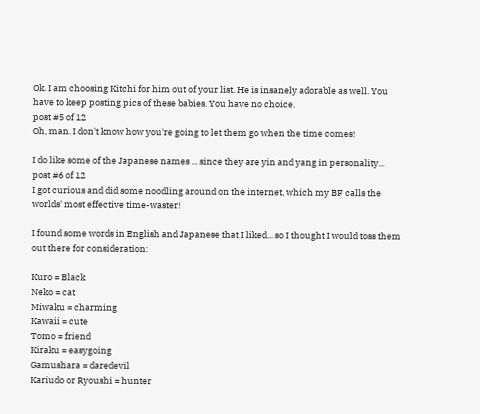Ok. I am choosing Kitchi for him out of your list. He is insanely adorable as well. You have to keep posting pics of these babies. You have no choice.
post #5 of 12
Oh, man. I don't know how you're going to let them go when the time comes!

I do like some of the Japanese names ... since they are yin and yang in personality...
post #6 of 12
I got curious and did some noodling around on the internet, which my BF calls the worlds' most effective time-waster!

I found some words in English and Japanese that I liked... so I thought I would toss them out there for consideration:

Kuro = Black
Neko = cat
Miwaku = charming
Kawaii = cute
Tomo = friend
Kiraku = easygoing
Gamushara = daredevil
Kariudo or Ryoushi = hunter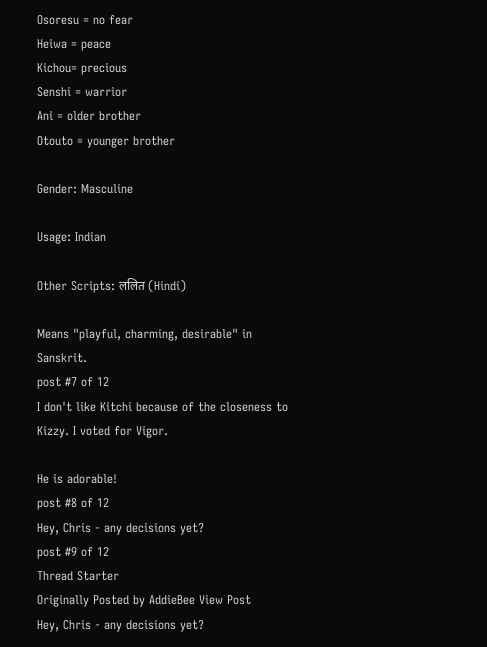Osoresu = no fear
Heiwa = peace
Kichou= precious
Senshi = warrior
Ani = older brother
Otouto = younger brother

Gender: Masculine

Usage: Indian

Other Scripts: ललित (Hindi)

Means "playful, charming, desirable" in Sanskrit.
post #7 of 12
I don't like Kitchi because of the closeness to Kizzy. I voted for Vigor.

He is adorable!
post #8 of 12
Hey, Chris - any decisions yet?
post #9 of 12
Thread Starter
Originally Posted by AddieBee View Post
Hey, Chris - any decisions yet?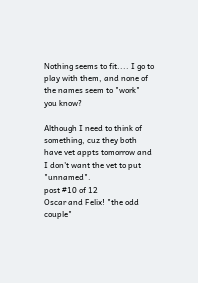Nothing seems to fit.... I go to play with them, and none of the names seem to "work" you know?

Although I need to think of something, cuz they both have vet appts tomorrow and I don't want the vet to put "unnamed".
post #10 of 12
Oscar and Felix! "the odd couple"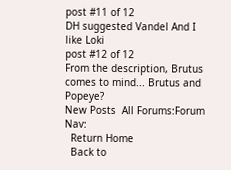post #11 of 12
DH suggested Vandel And I like Loki
post #12 of 12
From the description, Brutus comes to mind... Brutus and Popeye?
New Posts  All Forums:Forum Nav:
  Return Home
  Back to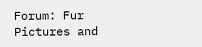Forum: Fur Pictures and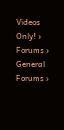Videos Only! › Forums › General Forums ›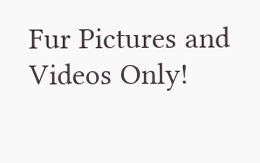Fur Pictures and Videos Only!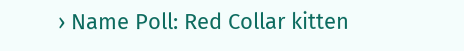› Name Poll: Red Collar kitten